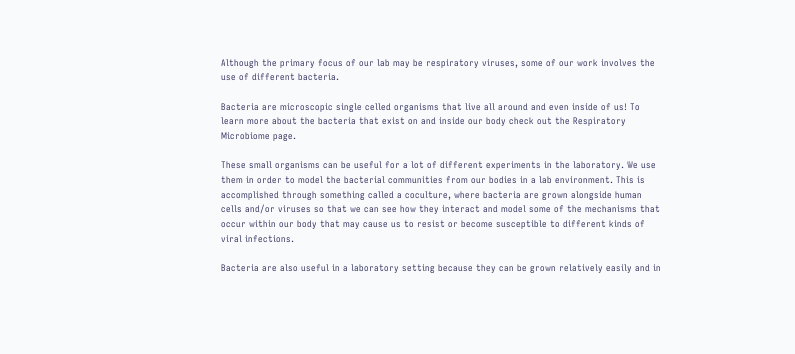Although the primary focus of our lab may be respiratory viruses, some of our work involves the use of different bacteria.

Bacteria are microscopic single celled organisms that live all around and even inside of us! To learn more about the bacteria that exist on and inside our body check out the Respiratory Microbiome page.

These small organisms can be useful for a lot of different experiments in the laboratory. We use them in order to model the bacterial communities from our bodies in a lab environment. This is accomplished through something called a coculture, where bacteria are grown alongside human cells and/or viruses so that we can see how they interact and model some of the mechanisms that occur within our body that may cause us to resist or become susceptible to different kinds of viral infections.

Bacteria are also useful in a laboratory setting because they can be grown relatively easily and in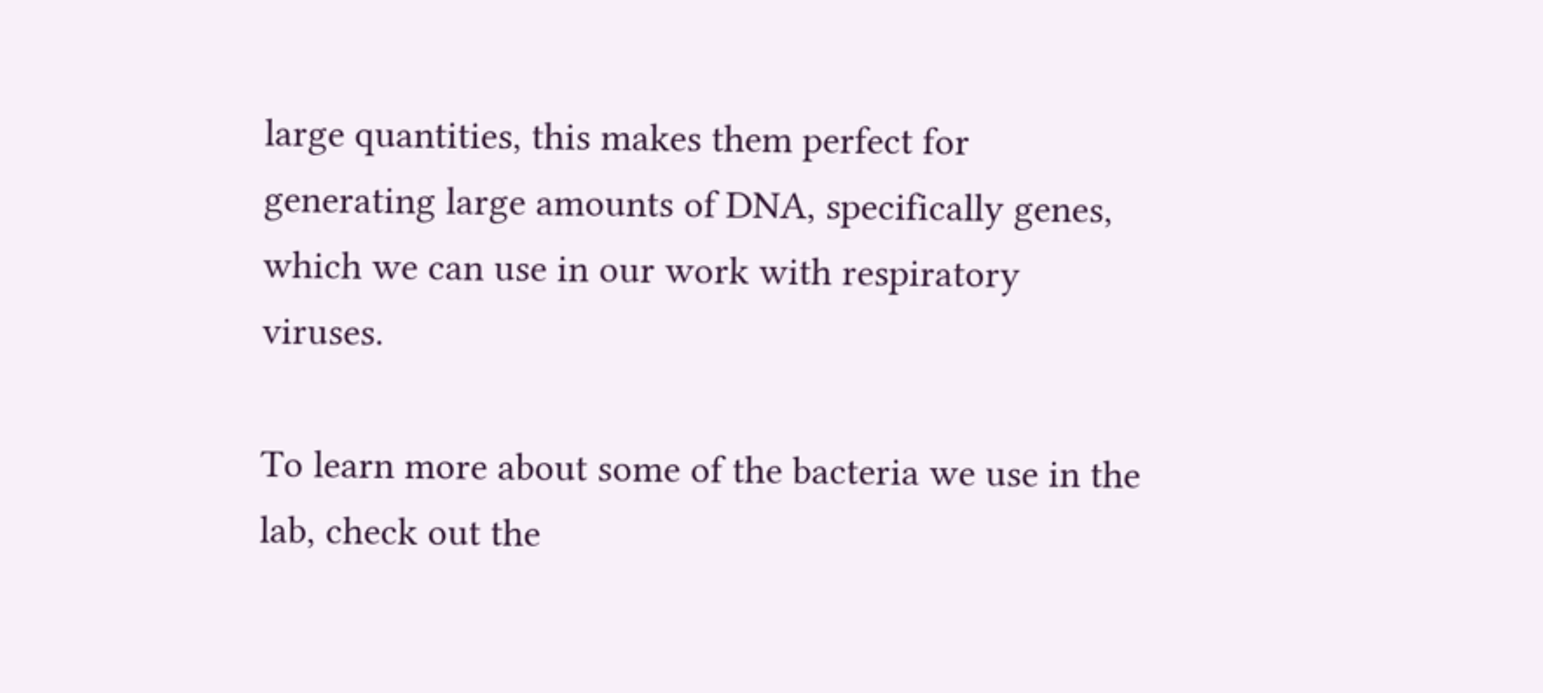large quantities, this makes them perfect for generating large amounts of DNA, specifically genes, which we can use in our work with respiratory viruses.

To learn more about some of the bacteria we use in the lab, check out the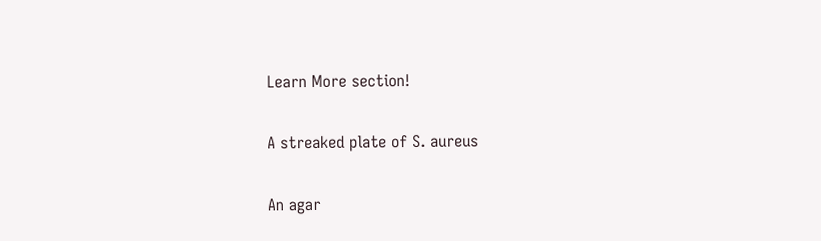Learn More section!

A streaked plate of S. aureus

An agar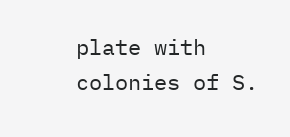plate with colonies of S.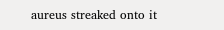aureus streaked onto it